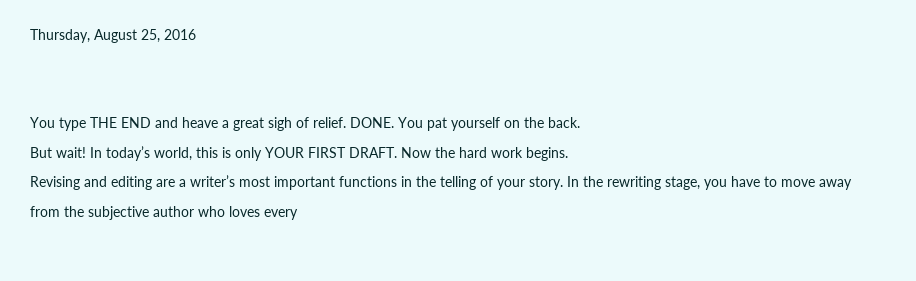Thursday, August 25, 2016


You type THE END and heave a great sigh of relief. DONE. You pat yourself on the back.
But wait! In today’s world, this is only YOUR FIRST DRAFT. Now the hard work begins.
Revising and editing are a writer’s most important functions in the telling of your story. In the rewriting stage, you have to move away from the subjective author who loves every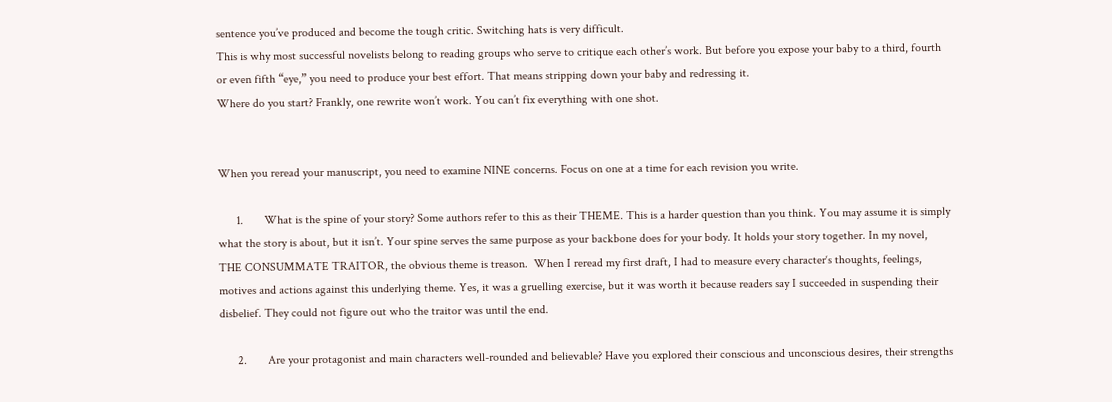sentence you’ve produced and become the tough critic. Switching hats is very difficult.
This is why most successful novelists belong to reading groups who serve to critique each other’s work. But before you expose your baby to a third, fourth or even fifth “eye,” you need to produce your best effort. That means stripping down your baby and redressing it.
Where do you start? Frankly, one rewrite won’t work. You can’t fix everything with one shot.


When you reread your manuscript, you need to examine NINE concerns. Focus on one at a time for each revision you write.

      1.       What is the spine of your story? Some authors refer to this as their THEME. This is a harder question than you think. You may assume it is simply what the story is about, but it isn’t. Your spine serves the same purpose as your backbone does for your body. It holds your story together. In my novel, THE CONSUMMATE TRAITOR, the obvious theme is treason.  When I reread my first draft, I had to measure every character‘s thoughts, feelings, motives and actions against this underlying theme. Yes, it was a gruelling exercise, but it was worth it because readers say I succeeded in suspending their disbelief. They could not figure out who the traitor was until the end.

      2.       Are your protagonist and main characters well-rounded and believable? Have you explored their conscious and unconscious desires, their strengths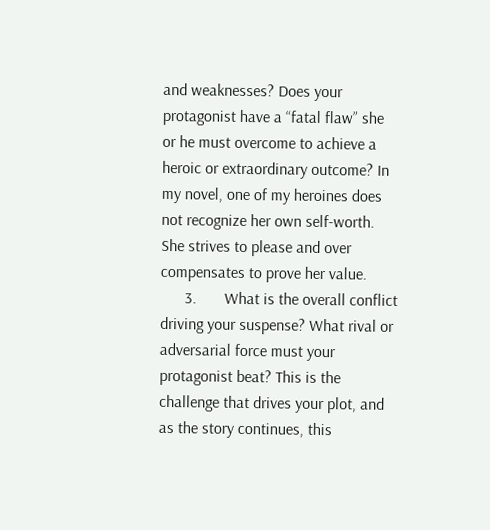and weaknesses? Does your protagonist have a “fatal flaw” she or he must overcome to achieve a heroic or extraordinary outcome? In my novel, one of my heroines does not recognize her own self-worth. She strives to please and over compensates to prove her value.
      3.       What is the overall conflict driving your suspense? What rival or adversarial force must your protagonist beat? This is the challenge that drives your plot, and as the story continues, this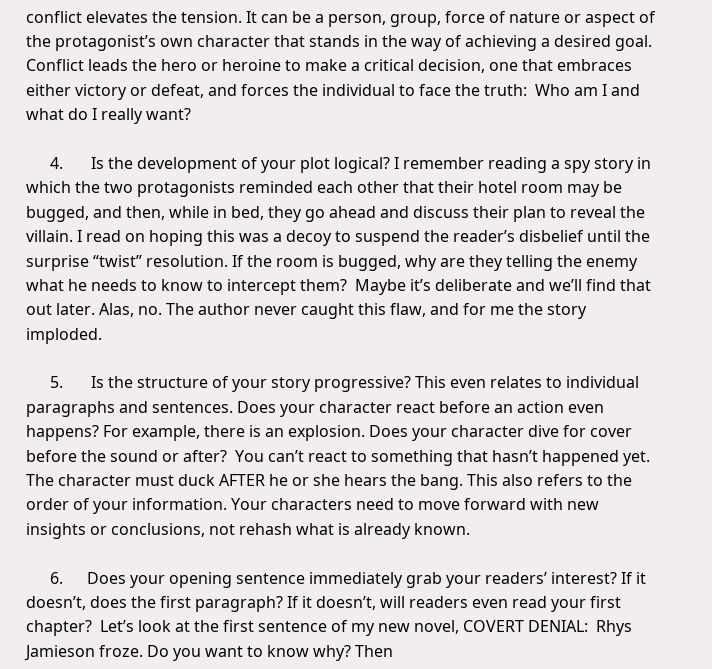conflict elevates the tension. It can be a person, group, force of nature or aspect of the protagonist’s own character that stands in the way of achieving a desired goal. Conflict leads the hero or heroine to make a critical decision, one that embraces either victory or defeat, and forces the individual to face the truth:  Who am I and what do I really want?

      4.       Is the development of your plot logical? I remember reading a spy story in which the two protagonists reminded each other that their hotel room may be bugged, and then, while in bed, they go ahead and discuss their plan to reveal the villain. I read on hoping this was a decoy to suspend the reader’s disbelief until the surprise “twist” resolution. If the room is bugged, why are they telling the enemy what he needs to know to intercept them?  Maybe it’s deliberate and we’ll find that out later. Alas, no. The author never caught this flaw, and for me the story imploded.

      5.       Is the structure of your story progressive? This even relates to individual paragraphs and sentences. Does your character react before an action even happens? For example, there is an explosion. Does your character dive for cover before the sound or after?  You can’t react to something that hasn’t happened yet. The character must duck AFTER he or she hears the bang. This also refers to the order of your information. Your characters need to move forward with new insights or conclusions, not rehash what is already known.

      6.      Does your opening sentence immediately grab your readers’ interest? If it doesn’t, does the first paragraph? If it doesn’t, will readers even read your first chapter?  Let’s look at the first sentence of my new novel, COVERT DENIAL:  Rhys Jamieson froze. Do you want to know why? Then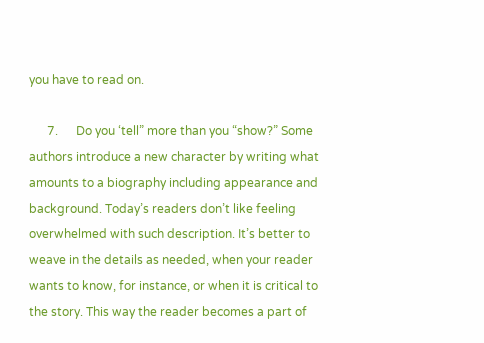you have to read on.

      7.      Do you ‘tell” more than you “show?” Some authors introduce a new character by writing what amounts to a biography including appearance and background. Today’s readers don’t like feeling overwhelmed with such description. It’s better to weave in the details as needed, when your reader wants to know, for instance, or when it is critical to the story. This way the reader becomes a part of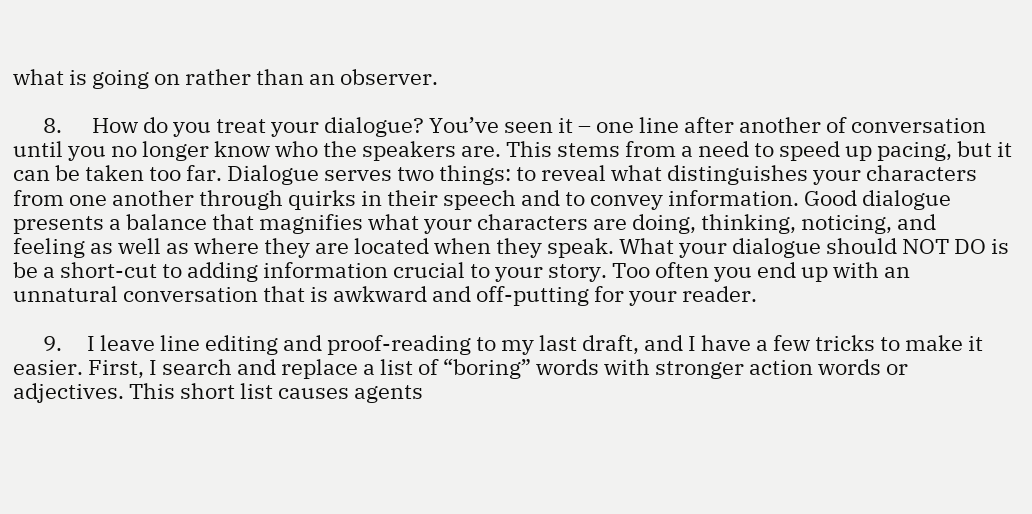what is going on rather than an observer.

      8.      How do you treat your dialogue? You’ve seen it – one line after another of conversation until you no longer know who the speakers are. This stems from a need to speed up pacing, but it can be taken too far. Dialogue serves two things: to reveal what distinguishes your characters from one another through quirks in their speech and to convey information. Good dialogue presents a balance that magnifies what your characters are doing, thinking, noticing, and feeling as well as where they are located when they speak. What your dialogue should NOT DO is be a short-cut to adding information crucial to your story. Too often you end up with an unnatural conversation that is awkward and off-putting for your reader.

      9.     I leave line editing and proof-reading to my last draft, and I have a few tricks to make it easier. First, I search and replace a list of “boring” words with stronger action words or adjectives. This short list causes agents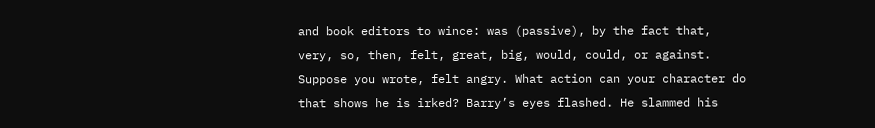and book editors to wince: was (passive), by the fact that, very, so, then, felt, great, big, would, could, or against. Suppose you wrote, felt angry. What action can your character do that shows he is irked? Barry’s eyes flashed. He slammed his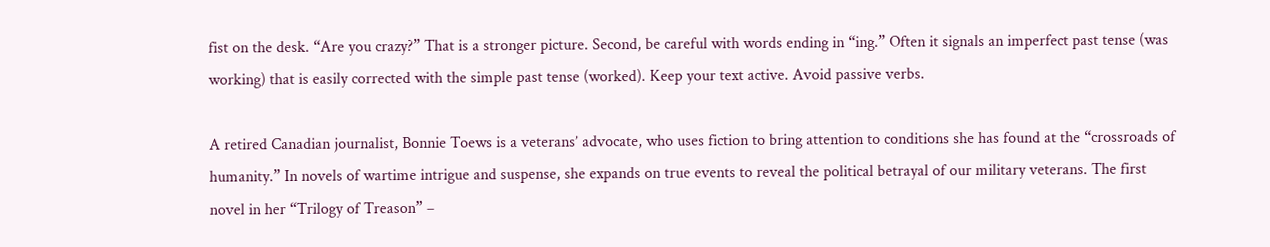fist on the desk. “Are you crazy?” That is a stronger picture. Second, be careful with words ending in “ing.” Often it signals an imperfect past tense (was working) that is easily corrected with the simple past tense (worked). Keep your text active. Avoid passive verbs.

A retired Canadian journalist, Bonnie Toews is a veterans’ advocate, who uses fiction to bring attention to conditions she has found at the “crossroads of humanity.” In novels of wartime intrigue and suspense, she expands on true events to reveal the political betrayal of our military veterans. The first novel in her “Trilogy of Treason” –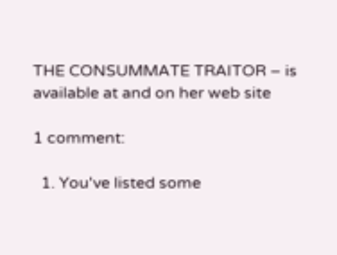THE CONSUMMATE TRAITOR – is available at and on her web site

1 comment:

  1. You've listed some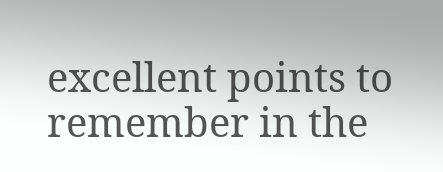excellent points to remember in the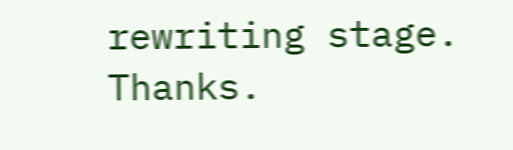rewriting stage. Thanks.